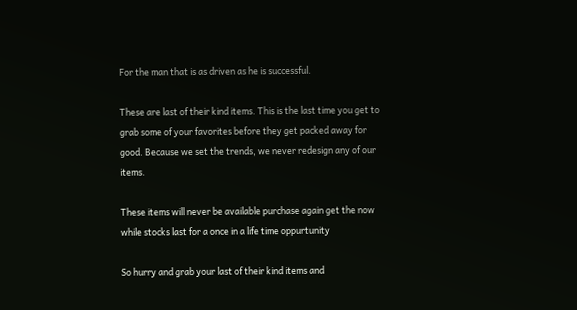For the man that is as driven as he is successful.

These are last of their kind items. This is the last time you get to grab some of your favorites before they get packed away for good. Because we set the trends, we never redesign any of our items.

These items will never be available purchase again get the now while stocks last for a once in a life time oppurtunity

So hurry and grab your last of their kind items and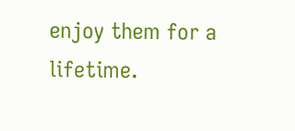enjoy them for a lifetime.